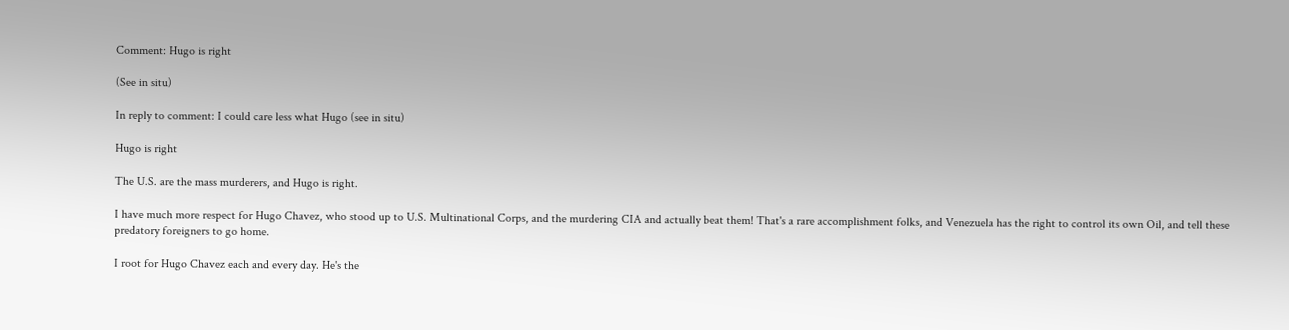Comment: Hugo is right

(See in situ)

In reply to comment: I could care less what Hugo (see in situ)

Hugo is right

The U.S. are the mass murderers, and Hugo is right.

I have much more respect for Hugo Chavez, who stood up to U.S. Multinational Corps, and the murdering CIA and actually beat them! That's a rare accomplishment folks, and Venezuela has the right to control its own Oil, and tell these predatory foreigners to go home.

I root for Hugo Chavez each and every day. He's the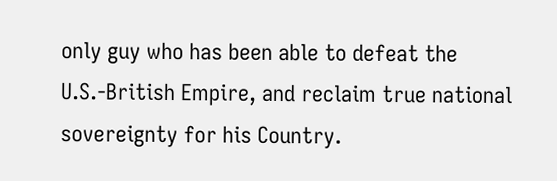only guy who has been able to defeat the U.S.-British Empire, and reclaim true national sovereignty for his Country.